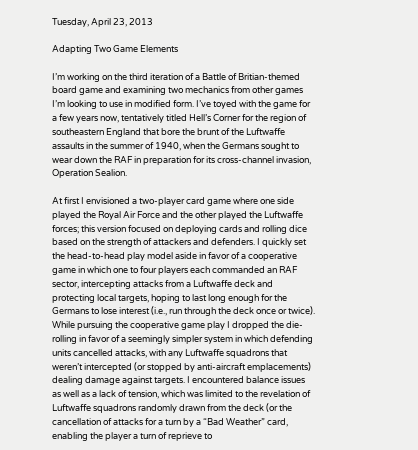Tuesday, April 23, 2013

Adapting Two Game Elements

I’m working on the third iteration of a Battle of Britian-themed board game and examining two mechanics from other games I’m looking to use in modified form. I’ve toyed with the game for a few years now, tentatively titled Hell’s Corner for the region of southeastern England that bore the brunt of the Luftwaffe assaults in the summer of 1940, when the Germans sought to wear down the RAF in preparation for its cross-channel invasion, Operation Sealion.

At first I envisioned a two-player card game where one side played the Royal Air Force and the other played the Luftwaffe forces; this version focused on deploying cards and rolling dice based on the strength of attackers and defenders. I quickly set the head-to-head play model aside in favor of a cooperative game in which one to four players each commanded an RAF sector, intercepting attacks from a Luftwaffe deck and protecting local targets, hoping to last long enough for the Germans to lose interest (i.e., run through the deck once or twice). While pursuing the cooperative game play I dropped the die-rolling in favor of a seemingly simpler system in which defending units cancelled attacks, with any Luftwaffe squadrons that weren’t intercepted (or stopped by anti-aircraft emplacements) dealing damage against targets. I encountered balance issues as well as a lack of tension, which was limited to the revelation of Luftwaffe squadrons randomly drawn from the deck (or the cancellation of attacks for a turn by a “Bad Weather” card, enabling the player a turn of reprieve to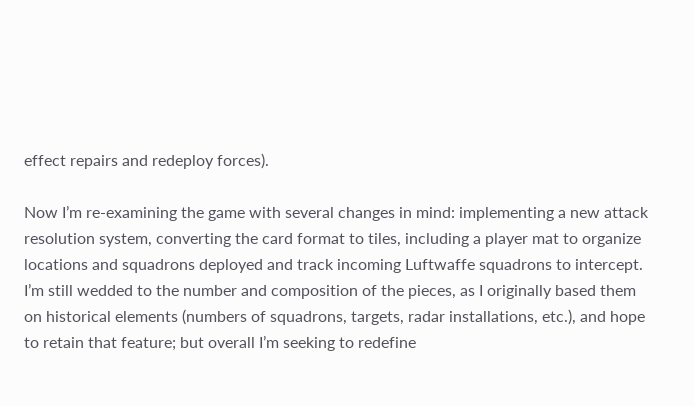effect repairs and redeploy forces).

Now I’m re-examining the game with several changes in mind: implementing a new attack resolution system, converting the card format to tiles, including a player mat to organize locations and squadrons deployed and track incoming Luftwaffe squadrons to intercept. I’m still wedded to the number and composition of the pieces, as I originally based them on historical elements (numbers of squadrons, targets, radar installations, etc.), and hope to retain that feature; but overall I’m seeking to redefine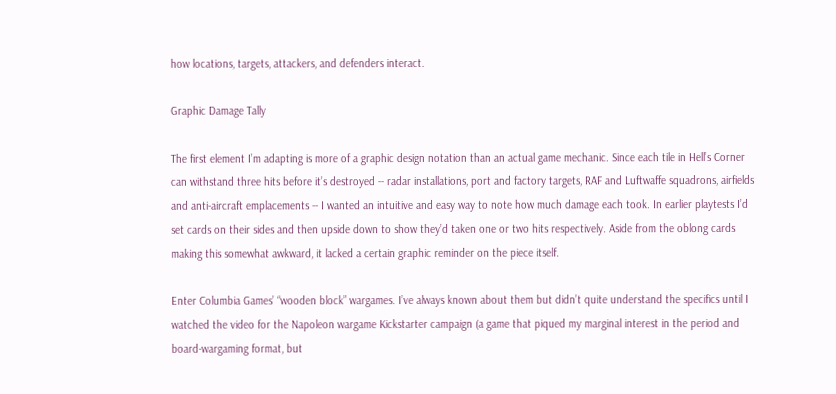how locations, targets, attackers, and defenders interact.

Graphic Damage Tally

The first element I’m adapting is more of a graphic design notation than an actual game mechanic. Since each tile in Hell’s Corner can withstand three hits before it’s destroyed -- radar installations, port and factory targets, RAF and Luftwaffe squadrons, airfields and anti-aircraft emplacements -- I wanted an intuitive and easy way to note how much damage each took. In earlier playtests I’d set cards on their sides and then upside down to show they’d taken one or two hits respectively. Aside from the oblong cards making this somewhat awkward, it lacked a certain graphic reminder on the piece itself.

Enter Columbia Games’ “wooden block” wargames. I’ve always known about them but didn’t quite understand the specifics until I watched the video for the Napoleon wargame Kickstarter campaign (a game that piqued my marginal interest in the period and board-wargaming format, but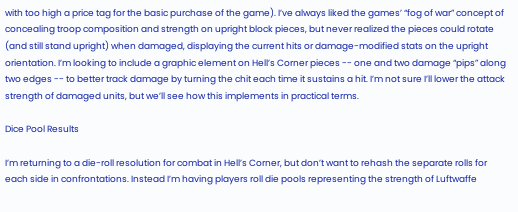with too high a price tag for the basic purchase of the game). I’ve always liked the games’ “fog of war” concept of concealing troop composition and strength on upright block pieces, but never realized the pieces could rotate (and still stand upright) when damaged, displaying the current hits or damage-modified stats on the upright orientation. I’m looking to include a graphic element on Hell’s Corner pieces -- one and two damage “pips” along two edges -- to better track damage by turning the chit each time it sustains a hit. I’m not sure I’ll lower the attack strength of damaged units, but we’ll see how this implements in practical terms.

Dice Pool Results

I’m returning to a die-roll resolution for combat in Hell’s Corner, but don’t want to rehash the separate rolls for each side in confrontations. Instead I’m having players roll die pools representing the strength of Luftwaffe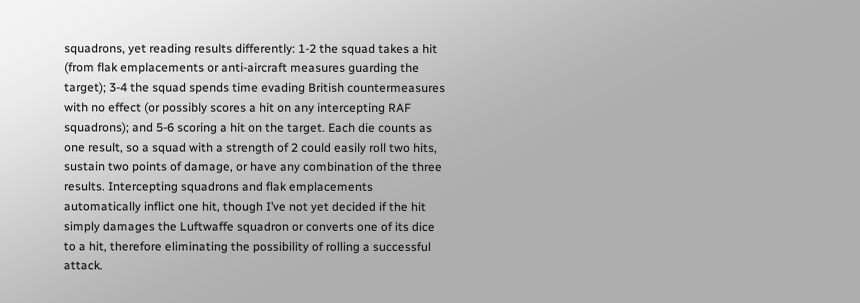squadrons, yet reading results differently: 1-2 the squad takes a hit (from flak emplacements or anti-aircraft measures guarding the target); 3-4 the squad spends time evading British countermeasures with no effect (or possibly scores a hit on any intercepting RAF squadrons); and 5-6 scoring a hit on the target. Each die counts as one result, so a squad with a strength of 2 could easily roll two hits, sustain two points of damage, or have any combination of the three results. Intercepting squadrons and flak emplacements automatically inflict one hit, though I’ve not yet decided if the hit simply damages the Luftwaffe squadron or converts one of its dice to a hit, therefore eliminating the possibility of rolling a successful attack.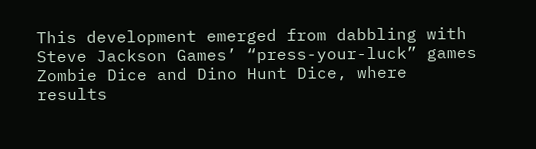This development emerged from dabbling with Steve Jackson Games’ “press-your-luck” games Zombie Dice and Dino Hunt Dice, where results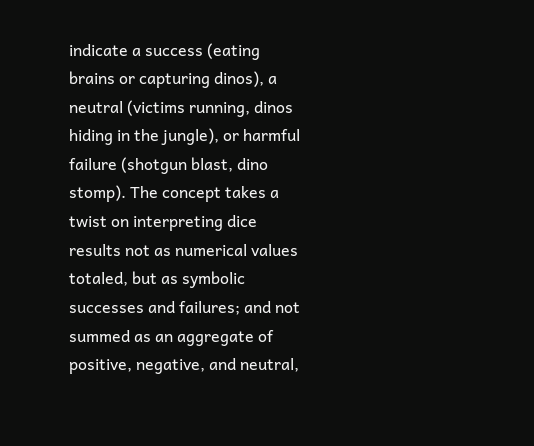indicate a success (eating brains or capturing dinos), a neutral (victims running, dinos hiding in the jungle), or harmful failure (shotgun blast, dino stomp). The concept takes a twist on interpreting dice results not as numerical values totaled, but as symbolic successes and failures; and not summed as an aggregate of positive, negative, and neutral,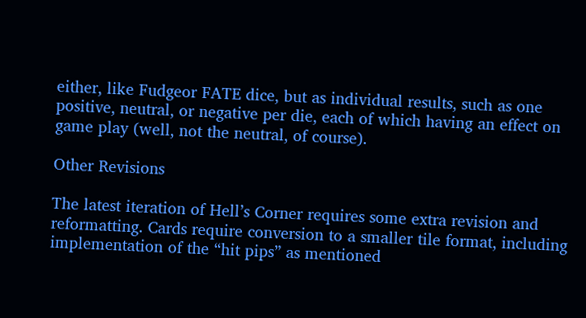either, like Fudgeor FATE dice, but as individual results, such as one positive, neutral, or negative per die, each of which having an effect on game play (well, not the neutral, of course).

Other Revisions

The latest iteration of Hell’s Corner requires some extra revision and reformatting. Cards require conversion to a smaller tile format, including implementation of the “hit pips” as mentioned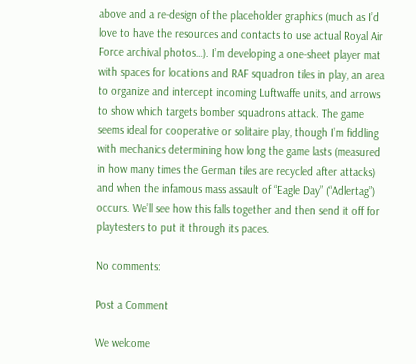above and a re-design of the placeholder graphics (much as I’d love to have the resources and contacts to use actual Royal Air Force archival photos…). I’m developing a one-sheet player mat with spaces for locations and RAF squadron tiles in play, an area to organize and intercept incoming Luftwaffe units, and arrows to show which targets bomber squadrons attack. The game seems ideal for cooperative or solitaire play, though I’m fiddling with mechanics determining how long the game lasts (measured in how many times the German tiles are recycled after attacks) and when the infamous mass assault of “Eagle Day” (“Adlertag”) occurs. We’ll see how this falls together and then send it off for playtesters to put it through its paces.

No comments:

Post a Comment

We welcome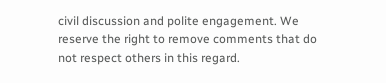civil discussion and polite engagement. We reserve the right to remove comments that do not respect others in this regard.